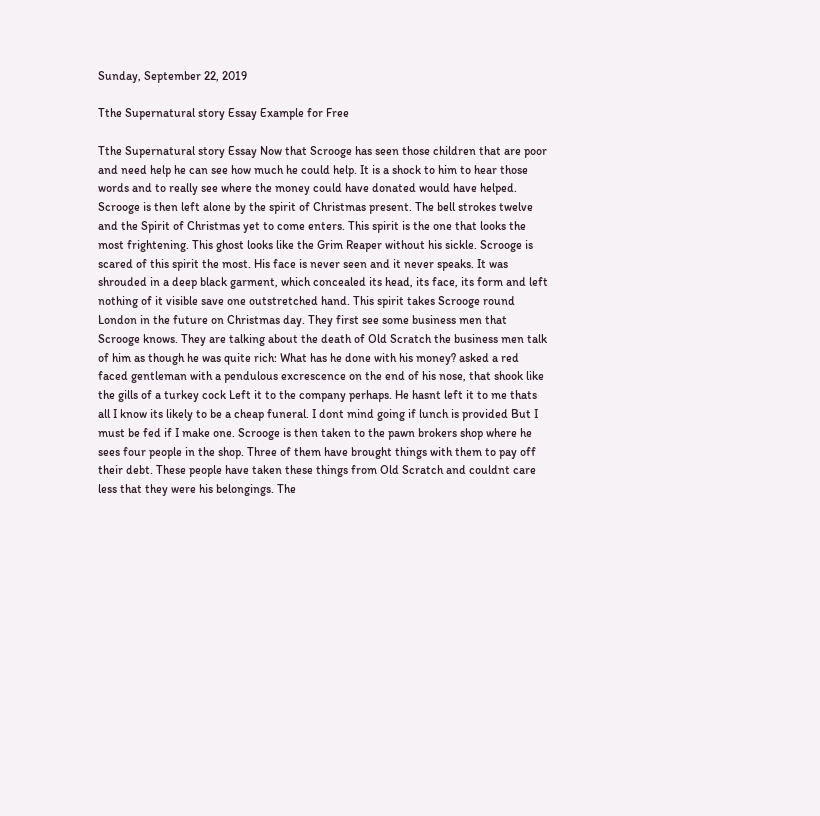Sunday, September 22, 2019

Tthe Supernatural story Essay Example for Free

Tthe Supernatural story Essay Now that Scrooge has seen those children that are poor and need help he can see how much he could help. It is a shock to him to hear those words and to really see where the money could have donated would have helped. Scrooge is then left alone by the spirit of Christmas present. The bell strokes twelve and the Spirit of Christmas yet to come enters. This spirit is the one that looks the most frightening. This ghost looks like the Grim Reaper without his sickle. Scrooge is scared of this spirit the most. His face is never seen and it never speaks. It was shrouded in a deep black garment, which concealed its head, its face, its form and left nothing of it visible save one outstretched hand. This spirit takes Scrooge round London in the future on Christmas day. They first see some business men that Scrooge knows. They are talking about the death of Old Scratch the business men talk of him as though he was quite rich: What has he done with his money? asked a red faced gentleman with a pendulous excrescence on the end of his nose, that shook like the gills of a turkey cock Left it to the company perhaps. He hasnt left it to me thats all I know its likely to be a cheap funeral. I dont mind going if lunch is provided But I must be fed if I make one. Scrooge is then taken to the pawn brokers shop where he sees four people in the shop. Three of them have brought things with them to pay off their debt. These people have taken these things from Old Scratch and couldnt care less that they were his belongings. The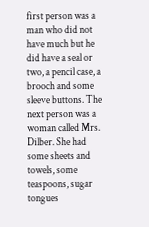first person was a man who did not have much but he did have a seal or two, a pencil case, a brooch and some sleeve buttons. The next person was a woman called Mrs. Dilber. She had some sheets and towels, some teaspoons, sugar tongues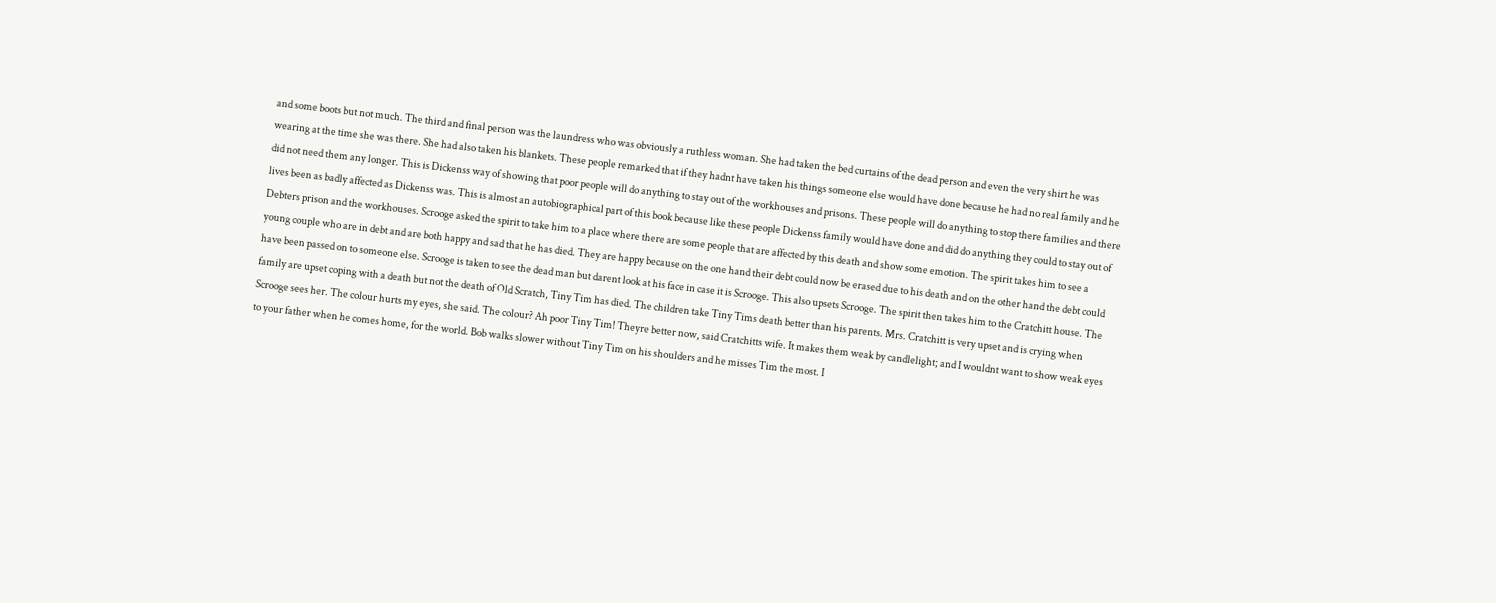and some boots but not much. The third and final person was the laundress who was obviously a ruthless woman. She had taken the bed curtains of the dead person and even the very shirt he was wearing at the time she was there. She had also taken his blankets. These people remarked that if they hadnt have taken his things someone else would have done because he had no real family and he did not need them any longer. This is Dickenss way of showing that poor people will do anything to stay out of the workhouses and prisons. These people will do anything to stop there families and there lives been as badly affected as Dickenss was. This is almost an autobiographical part of this book because like these people Dickenss family would have done and did do anything they could to stay out of Debters prison and the workhouses. Scrooge asked the spirit to take him to a place where there are some people that are affected by this death and show some emotion. The spirit takes him to see a young couple who are in debt and are both happy and sad that he has died. They are happy because on the one hand their debt could now be erased due to his death and on the other hand the debt could have been passed on to someone else. Scrooge is taken to see the dead man but darent look at his face in case it is Scrooge. This also upsets Scrooge. The spirit then takes him to the Cratchitt house. The family are upset coping with a death but not the death of Old Scratch, Tiny Tim has died. The children take Tiny Tims death better than his parents. Mrs. Cratchitt is very upset and is crying when Scrooge sees her. The colour hurts my eyes, she said. The colour? Ah poor Tiny Tim! Theyre better now, said Cratchitts wife. It makes them weak by candlelight; and I wouldnt want to show weak eyes to your father when he comes home, for the world. Bob walks slower without Tiny Tim on his shoulders and he misses Tim the most. I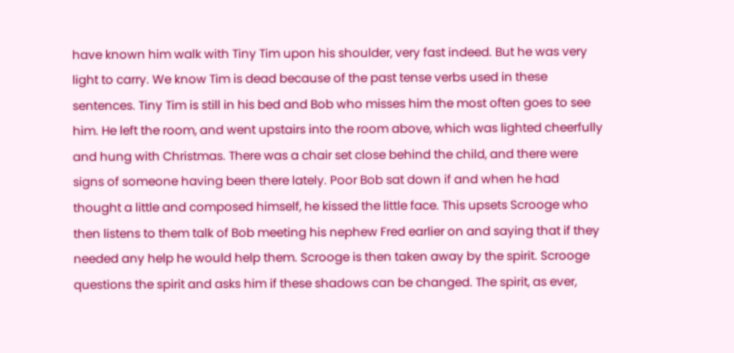have known him walk with Tiny Tim upon his shoulder, very fast indeed. But he was very light to carry. We know Tim is dead because of the past tense verbs used in these sentences. Tiny Tim is still in his bed and Bob who misses him the most often goes to see him. He left the room, and went upstairs into the room above, which was lighted cheerfully and hung with Christmas. There was a chair set close behind the child, and there were signs of someone having been there lately. Poor Bob sat down if and when he had thought a little and composed himself, he kissed the little face. This upsets Scrooge who then listens to them talk of Bob meeting his nephew Fred earlier on and saying that if they needed any help he would help them. Scrooge is then taken away by the spirit. Scrooge questions the spirit and asks him if these shadows can be changed. The spirit, as ever,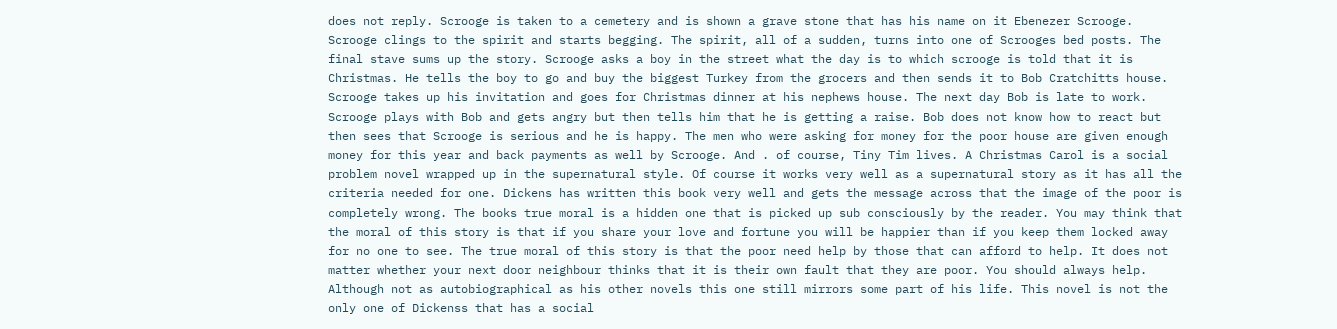does not reply. Scrooge is taken to a cemetery and is shown a grave stone that has his name on it Ebenezer Scrooge. Scrooge clings to the spirit and starts begging. The spirit, all of a sudden, turns into one of Scrooges bed posts. The final stave sums up the story. Scrooge asks a boy in the street what the day is to which scrooge is told that it is Christmas. He tells the boy to go and buy the biggest Turkey from the grocers and then sends it to Bob Cratchitts house. Scrooge takes up his invitation and goes for Christmas dinner at his nephews house. The next day Bob is late to work. Scrooge plays with Bob and gets angry but then tells him that he is getting a raise. Bob does not know how to react but then sees that Scrooge is serious and he is happy. The men who were asking for money for the poor house are given enough money for this year and back payments as well by Scrooge. And . of course, Tiny Tim lives. A Christmas Carol is a social problem novel wrapped up in the supernatural style. Of course it works very well as a supernatural story as it has all the criteria needed for one. Dickens has written this book very well and gets the message across that the image of the poor is completely wrong. The books true moral is a hidden one that is picked up sub consciously by the reader. You may think that the moral of this story is that if you share your love and fortune you will be happier than if you keep them locked away for no one to see. The true moral of this story is that the poor need help by those that can afford to help. It does not matter whether your next door neighbour thinks that it is their own fault that they are poor. You should always help. Although not as autobiographical as his other novels this one still mirrors some part of his life. This novel is not the only one of Dickenss that has a social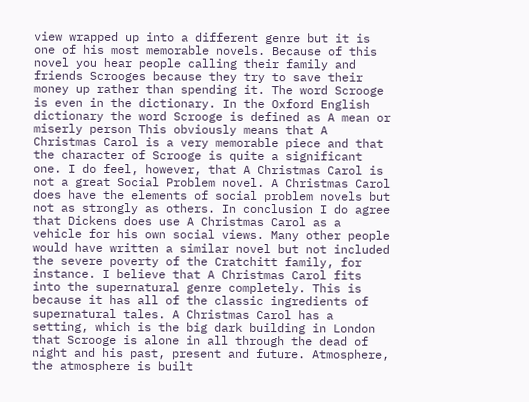view wrapped up into a different genre but it is one of his most memorable novels. Because of this novel you hear people calling their family and friends Scrooges because they try to save their money up rather than spending it. The word Scrooge is even in the dictionary. In the Oxford English dictionary the word Scrooge is defined as A mean or miserly person This obviously means that A Christmas Carol is a very memorable piece and that the character of Scrooge is quite a significant one. I do feel, however, that A Christmas Carol is not a great Social Problem novel. A Christmas Carol does have the elements of social problem novels but not as strongly as others. In conclusion I do agree that Dickens does use A Christmas Carol as a vehicle for his own social views. Many other people would have written a similar novel but not included the severe poverty of the Cratchitt family, for instance. I believe that A Christmas Carol fits into the supernatural genre completely. This is because it has all of the classic ingredients of supernatural tales. A Christmas Carol has a setting, which is the big dark building in London that Scrooge is alone in all through the dead of night and his past, present and future. Atmosphere, the atmosphere is built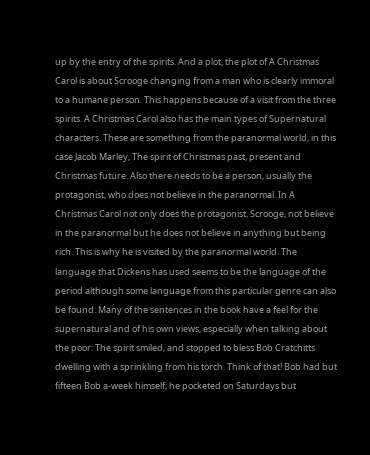up by the entry of the spirits. And a plot, the plot of A Christmas Carol is about Scrooge changing from a man who is clearly immoral to a humane person. This happens because of a visit from the three spirits. A Christmas Carol also has the main types of Supernatural characters. These are something from the paranormal world, in this case Jacob Marley, The spirit of Christmas past, present and Christmas future. Also there needs to be a person, usually the protagonist, who does not believe in the paranormal. In A Christmas Carol not only does the protagonist, Scrooge, not believe in the paranormal but he does not believe in anything but being rich. This is why he is visited by the paranormal world. The language that Dickens has used seems to be the language of the period although some language from this particular genre can also be found. Many of the sentences in the book have a feel for the supernatural and of his own views, especially when talking about the poor: The spirit smiled, and stopped to bless Bob Cratchitts dwelling with a sprinkling from his torch. Think of that! Bob had but fifteen Bob a-week himself; he pocketed on Saturdays but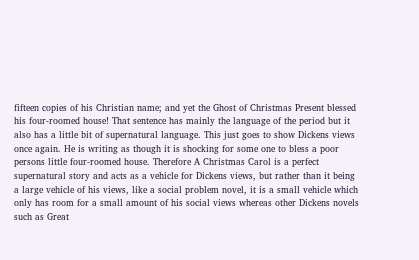fifteen copies of his Christian name; and yet the Ghost of Christmas Present blessed his four-roomed house! That sentence has mainly the language of the period but it also has a little bit of supernatural language. This just goes to show Dickens views once again. He is writing as though it is shocking for some one to bless a poor persons little four-roomed house. Therefore A Christmas Carol is a perfect supernatural story and acts as a vehicle for Dickens views, but rather than it being a large vehicle of his views, like a social problem novel, it is a small vehicle which only has room for a small amount of his social views whereas other Dickens novels such as Great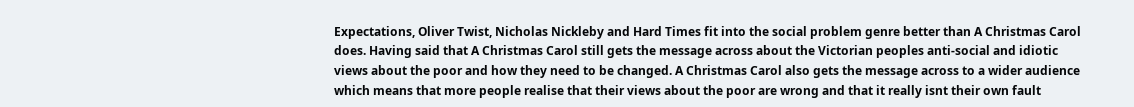Expectations, Oliver Twist, Nicholas Nickleby and Hard Times fit into the social problem genre better than A Christmas Carol does. Having said that A Christmas Carol still gets the message across about the Victorian peoples anti-social and idiotic views about the poor and how they need to be changed. A Christmas Carol also gets the message across to a wider audience which means that more people realise that their views about the poor are wrong and that it really isnt their own fault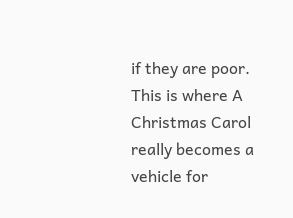if they are poor. This is where A Christmas Carol really becomes a vehicle for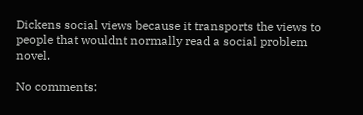Dickens social views because it transports the views to people that wouldnt normally read a social problem novel.

No comments: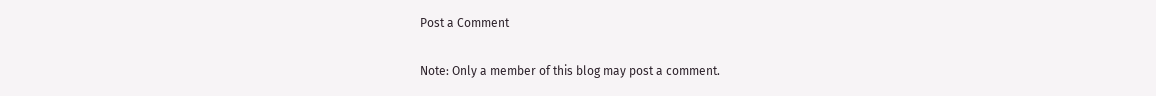Post a Comment

Note: Only a member of this blog may post a comment.